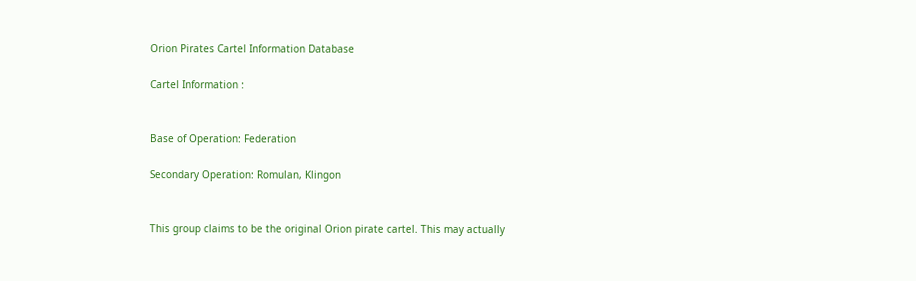Orion Pirates Cartel Information Database

Cartel Information :


Base of Operation: Federation

Secondary Operation: Romulan, Klingon


This group claims to be the original Orion pirate cartel. This may actually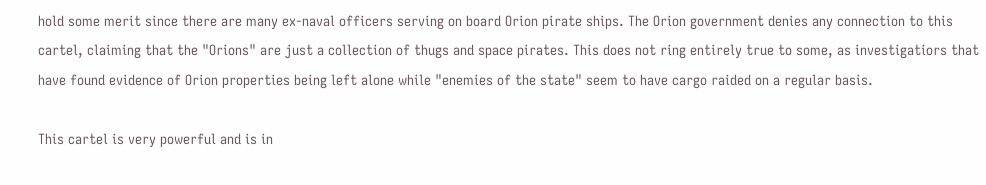hold some merit since there are many ex-naval officers serving on board Orion pirate ships. The Orion government denies any connection to this cartel, claiming that the "Orions" are just a collection of thugs and space pirates. This does not ring entirely true to some, as investigatiors that have found evidence of Orion properties being left alone while "enemies of the state" seem to have cargo raided on a regular basis.

This cartel is very powerful and is in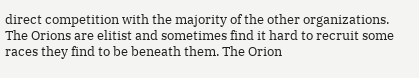direct competition with the majority of the other organizations. The Orions are elitist and sometimes find it hard to recruit some races they find to be beneath them. The Orion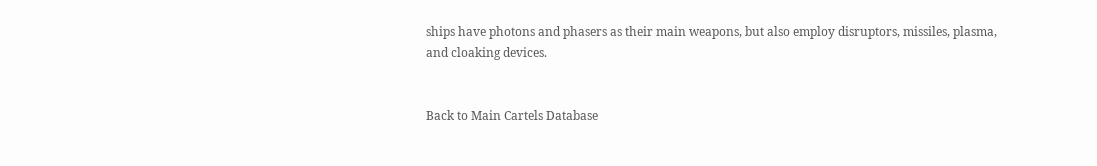ships have photons and phasers as their main weapons, but also employ disruptors, missiles, plasma, and cloaking devices.


Back to Main Cartels Database